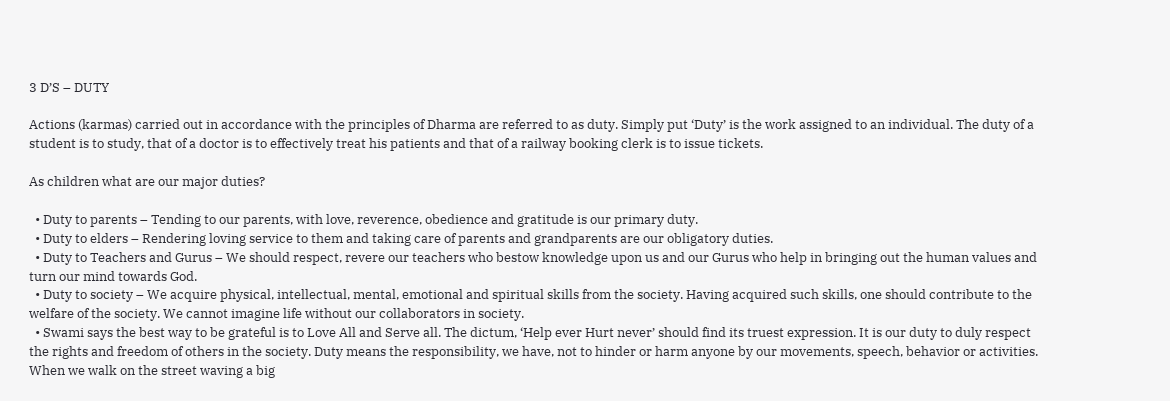3 D’S – DUTY

Actions (karmas) carried out in accordance with the principles of Dharma are referred to as duty. Simply put ‘Duty’ is the work assigned to an individual. The duty of a student is to study, that of a doctor is to effectively treat his patients and that of a railway booking clerk is to issue tickets.

As children what are our major duties?

  • Duty to parents – Tending to our parents, with love, reverence, obedience and gratitude is our primary duty.
  • Duty to elders – Rendering loving service to them and taking care of parents and grandparents are our obligatory duties.
  • Duty to Teachers and Gurus – We should respect, revere our teachers who bestow knowledge upon us and our Gurus who help in bringing out the human values and turn our mind towards God.
  • Duty to society – We acquire physical, intellectual, mental, emotional and spiritual skills from the society. Having acquired such skills, one should contribute to the welfare of the society. We cannot imagine life without our collaborators in society.
  • Swami says the best way to be grateful is to Love All and Serve all. The dictum, ‘Help ever Hurt never’ should find its truest expression. It is our duty to duly respect the rights and freedom of others in the society. Duty means the responsibility, we have, not to hinder or harm anyone by our movements, speech, behavior or activities. When we walk on the street waving a big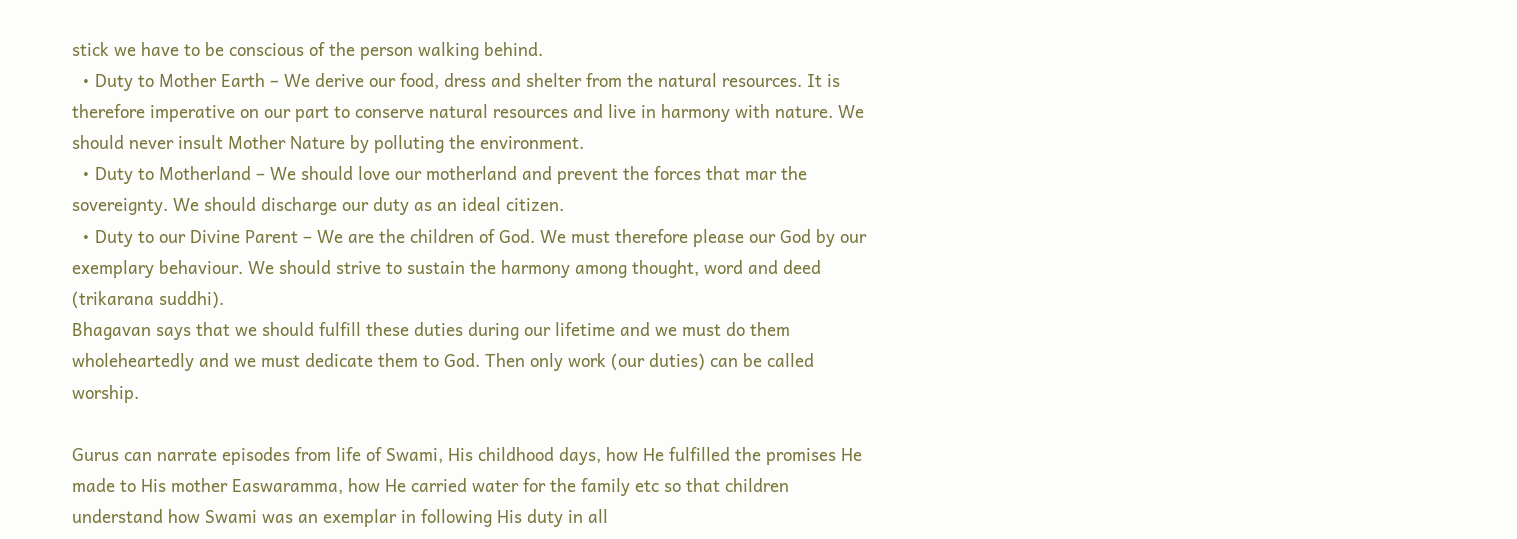stick we have to be conscious of the person walking behind.
  • Duty to Mother Earth – We derive our food, dress and shelter from the natural resources. It is therefore imperative on our part to conserve natural resources and live in harmony with nature. We should never insult Mother Nature by polluting the environment.
  • Duty to Motherland – We should love our motherland and prevent the forces that mar the sovereignty. We should discharge our duty as an ideal citizen.
  • Duty to our Divine Parent – We are the children of God. We must therefore please our God by our exemplary behaviour. We should strive to sustain the harmony among thought, word and deed (trikarana suddhi).
Bhagavan says that we should fulfill these duties during our lifetime and we must do them wholeheartedly and we must dedicate them to God. Then only work (our duties) can be called worship.

Gurus can narrate episodes from life of Swami, His childhood days, how He fulfilled the promises He made to His mother Easwaramma, how He carried water for the family etc so that children understand how Swami was an exemplar in following His duty in all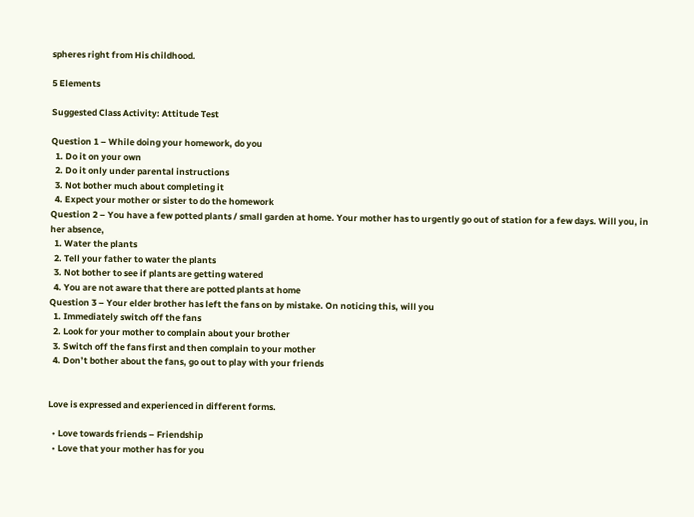spheres right from His childhood.

5 Elements

Suggested Class Activity: Attitude Test

Question 1 – While doing your homework, do you
  1. Do it on your own
  2. Do it only under parental instructions
  3. Not bother much about completing it
  4. Expect your mother or sister to do the homework
Question 2 – You have a few potted plants / small garden at home. Your mother has to urgently go out of station for a few days. Will you, in her absence,
  1. Water the plants
  2. Tell your father to water the plants
  3. Not bother to see if plants are getting watered
  4. You are not aware that there are potted plants at home
Question 3 – Your elder brother has left the fans on by mistake. On noticing this, will you
  1. Immediately switch off the fans
  2. Look for your mother to complain about your brother
  3. Switch off the fans first and then complain to your mother
  4. Don’t bother about the fans, go out to play with your friends


Love is expressed and experienced in different forms.

  • Love towards friends – Friendship
  • Love that your mother has for you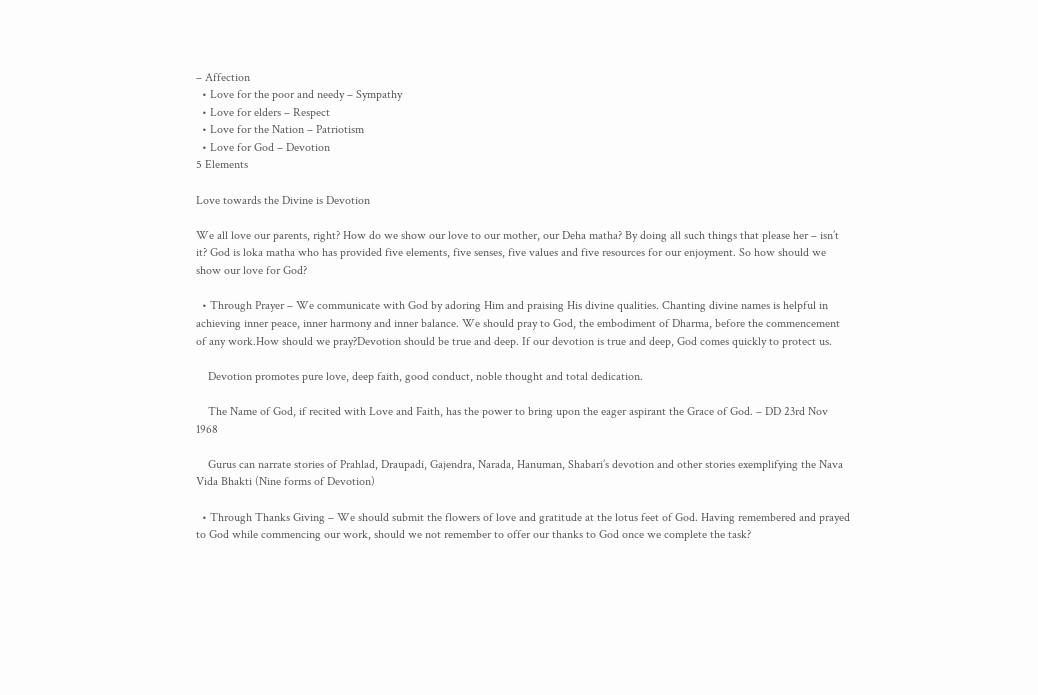– Affection
  • Love for the poor and needy – Sympathy
  • Love for elders – Respect
  • Love for the Nation – Patriotism
  • Love for God – Devotion
5 Elements

Love towards the Divine is Devotion

We all love our parents, right? How do we show our love to our mother, our Deha matha? By doing all such things that please her – isn’t it? God is loka matha who has provided five elements, five senses, five values and five resources for our enjoyment. So how should we show our love for God?

  • Through Prayer – We communicate with God by adoring Him and praising His divine qualities. Chanting divine names is helpful in achieving inner peace, inner harmony and inner balance. We should pray to God, the embodiment of Dharma, before the commencement of any work.How should we pray?Devotion should be true and deep. If our devotion is true and deep, God comes quickly to protect us.

    Devotion promotes pure love, deep faith, good conduct, noble thought and total dedication.

    The Name of God, if recited with Love and Faith, has the power to bring upon the eager aspirant the Grace of God. – DD 23rd Nov 1968

    Gurus can narrate stories of Prahlad, Draupadi, Gajendra, Narada, Hanuman, Shabari’s devotion and other stories exemplifying the Nava Vida Bhakti (Nine forms of Devotion)

  • Through Thanks Giving – We should submit the flowers of love and gratitude at the lotus feet of God. Having remembered and prayed to God while commencing our work, should we not remember to offer our thanks to God once we complete the task?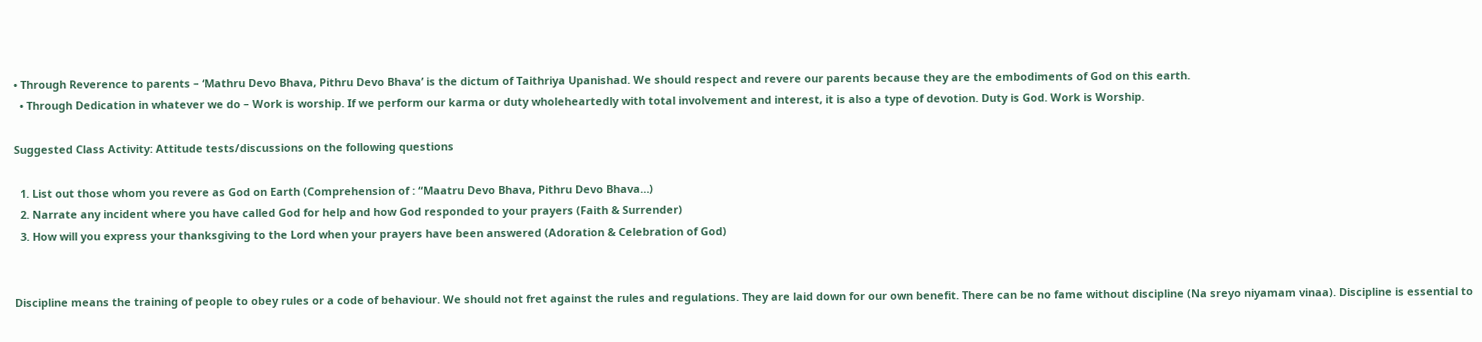• Through Reverence to parents – ‘Mathru Devo Bhava, Pithru Devo Bhava’ is the dictum of Taithriya Upanishad. We should respect and revere our parents because they are the embodiments of God on this earth.
  • Through Dedication in whatever we do – Work is worship. If we perform our karma or duty wholeheartedly with total involvement and interest, it is also a type of devotion. Duty is God. Work is Worship.

Suggested Class Activity: Attitude tests/discussions on the following questions

  1. List out those whom you revere as God on Earth (Comprehension of : “Maatru Devo Bhava, Pithru Devo Bhava…)
  2. Narrate any incident where you have called God for help and how God responded to your prayers (Faith & Surrender)
  3. How will you express your thanksgiving to the Lord when your prayers have been answered (Adoration & Celebration of God)


Discipline means the training of people to obey rules or a code of behaviour. We should not fret against the rules and regulations. They are laid down for our own benefit. There can be no fame without discipline (Na sreyo niyamam vinaa). Discipline is essential to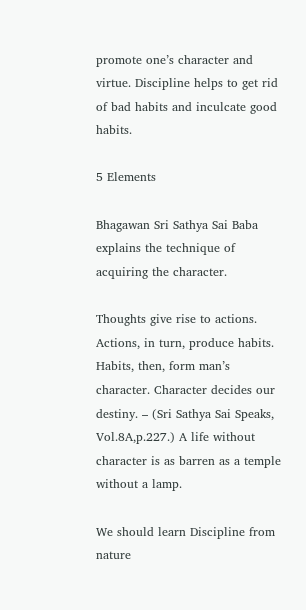promote one’s character and virtue. Discipline helps to get rid of bad habits and inculcate good habits.

5 Elements

Bhagawan Sri Sathya Sai Baba explains the technique of acquiring the character.

Thoughts give rise to actions. Actions, in turn, produce habits. Habits, then, form man’s character. Character decides our destiny. – (Sri Sathya Sai Speaks, Vol.8A,p.227.) A life without character is as barren as a temple without a lamp.

We should learn Discipline from nature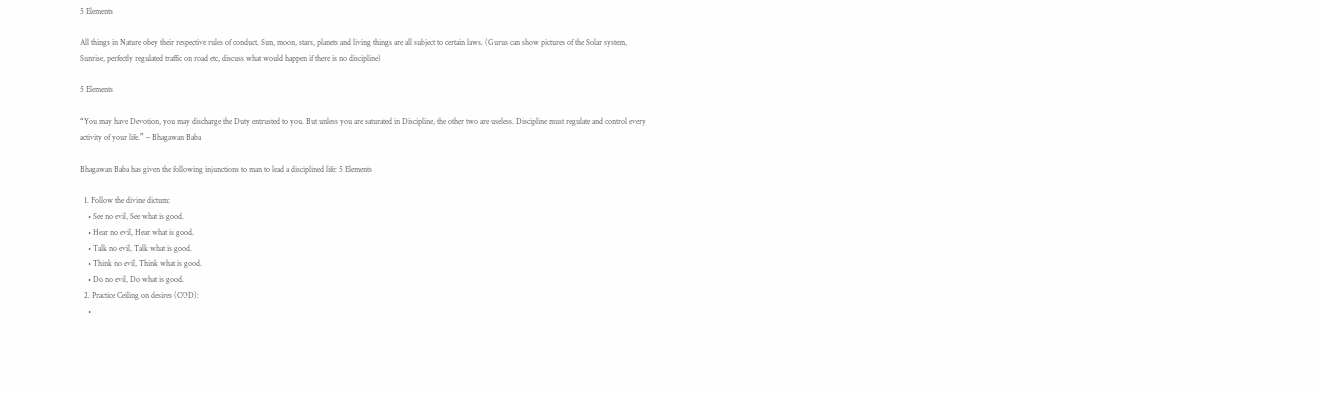5 Elements

All things in Nature obey their respective rules of conduct. Sun, moon, stars, planets and living things are all subject to certain laws. (Gurus can show pictures of the Solar system, Sunrise, perfectly regulated traffic on road etc, discuss what would happen if there is no discipline)

5 Elements

“You may have Devotion, you may discharge the Duty entrusted to you. But unless you are saturated in Discipline, the other two are useless. Discipline must regulate and control every activity of your life.” – Bhagawan Baba

Bhagawan Baba has given the following injunctions to man to lead a disciplined life: 5 Elements

  1. Follow the divine dictum:
    • See no evil, See what is good.
    • Hear no evil, Hear what is good.
    • Talk no evil, Talk what is good.
    • Think no evil, Think what is good.
    • Do no evil, Do what is good.
  2. Practice Ceiling on desires (COD):
    •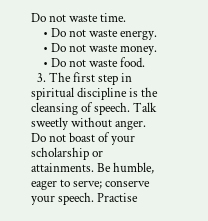Do not waste time.
    • Do not waste energy.
    • Do not waste money.
    • Do not waste food.
  3. The first step in spiritual discipline is the cleansing of speech. Talk sweetly without anger. Do not boast of your scholarship or attainments. Be humble, eager to serve; conserve your speech. Practise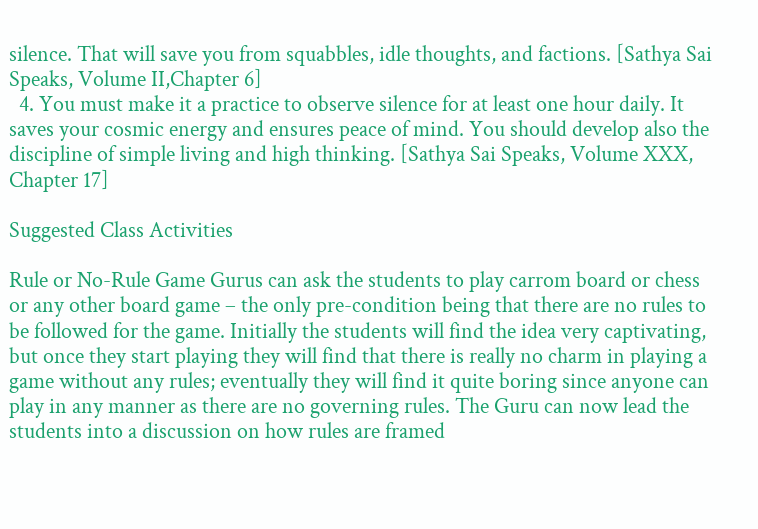silence. That will save you from squabbles, idle thoughts, and factions. [Sathya Sai Speaks, Volume II,Chapter 6]
  4. You must make it a practice to observe silence for at least one hour daily. It saves your cosmic energy and ensures peace of mind. You should develop also the discipline of simple living and high thinking. [Sathya Sai Speaks, Volume XXX, Chapter 17]

Suggested Class Activities

Rule or No-Rule Game Gurus can ask the students to play carrom board or chess or any other board game – the only pre-condition being that there are no rules to be followed for the game. Initially the students will find the idea very captivating, but once they start playing they will find that there is really no charm in playing a game without any rules; eventually they will find it quite boring since anyone can play in any manner as there are no governing rules. The Guru can now lead the students into a discussion on how rules are framed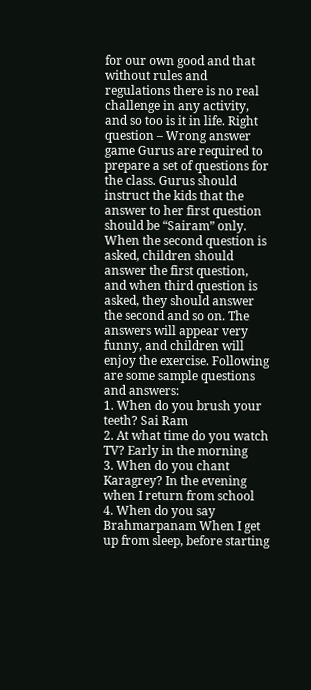for our own good and that without rules and regulations there is no real challenge in any activity, and so too is it in life. Right question – Wrong answer game Gurus are required to prepare a set of questions for the class. Gurus should instruct the kids that the answer to her first question should be “Sairam” only. When the second question is asked, children should answer the first question, and when third question is asked, they should answer the second and so on. The answers will appear very funny, and children will enjoy the exercise. Following are some sample questions and answers:
1. When do you brush your teeth? Sai Ram
2. At what time do you watch TV? Early in the morning
3. When do you chant Karagrey? In the evening when I return from school
4. When do you say Brahmarpanam When I get up from sleep, before starting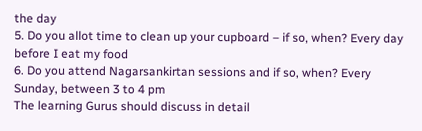the day
5. Do you allot time to clean up your cupboard – if so, when? Every day before I eat my food
6. Do you attend Nagarsankirtan sessions and if so, when? Every Sunday, between 3 to 4 pm
The learning Gurus should discuss in detail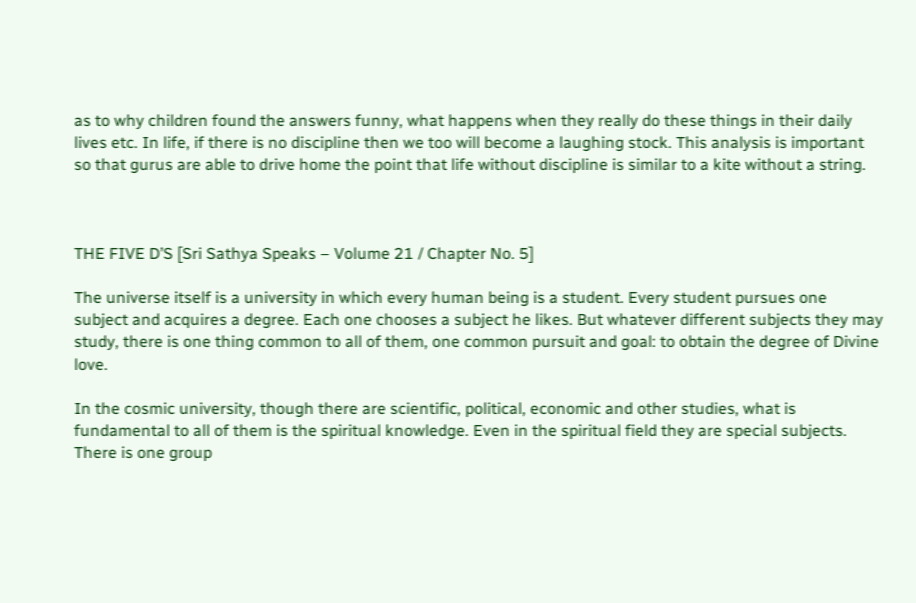as to why children found the answers funny, what happens when they really do these things in their daily lives etc. In life, if there is no discipline then we too will become a laughing stock. This analysis is important so that gurus are able to drive home the point that life without discipline is similar to a kite without a string.



THE FIVE D’S [Sri Sathya Speaks – Volume 21 / Chapter No. 5]

The universe itself is a university in which every human being is a student. Every student pursues one subject and acquires a degree. Each one chooses a subject he likes. But whatever different subjects they may study, there is one thing common to all of them, one common pursuit and goal: to obtain the degree of Divine love.

In the cosmic university, though there are scientific, political, economic and other studies, what is fundamental to all of them is the spiritual knowledge. Even in the spiritual field they are special subjects. There is one group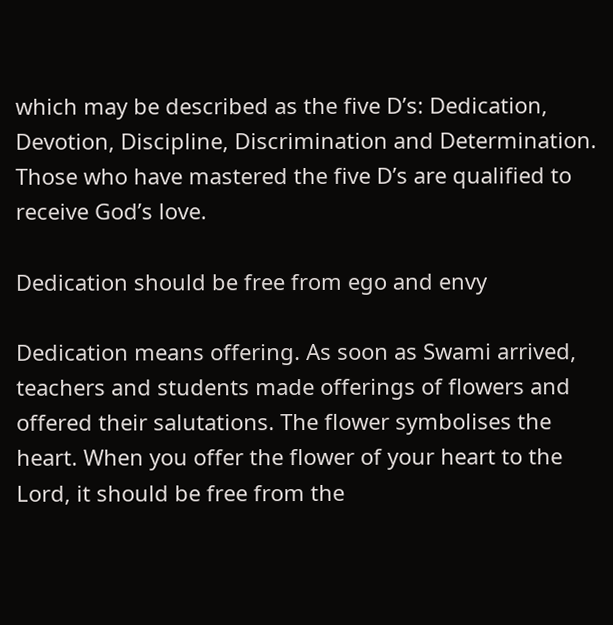which may be described as the five D’s: Dedication, Devotion, Discipline, Discrimination and Determination. Those who have mastered the five D’s are qualified to receive God’s love.

Dedication should be free from ego and envy

Dedication means offering. As soon as Swami arrived, teachers and students made offerings of flowers and offered their salutations. The flower symbolises the heart. When you offer the flower of your heart to the Lord, it should be free from the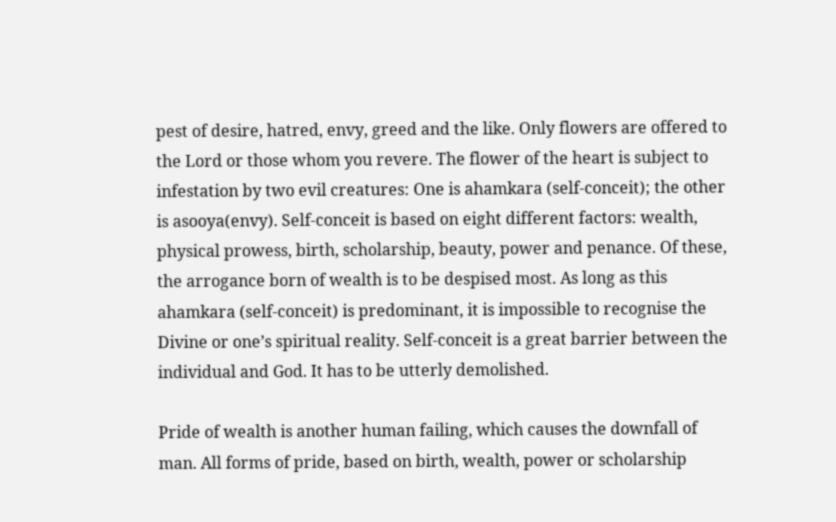pest of desire, hatred, envy, greed and the like. Only flowers are offered to the Lord or those whom you revere. The flower of the heart is subject to infestation by two evil creatures: One is ahamkara (self-conceit); the other is asooya(envy). Self-conceit is based on eight different factors: wealth, physical prowess, birth, scholarship, beauty, power and penance. Of these, the arrogance born of wealth is to be despised most. As long as this ahamkara (self-conceit) is predominant, it is impossible to recognise the Divine or one’s spiritual reality. Self-conceit is a great barrier between the individual and God. It has to be utterly demolished.

Pride of wealth is another human failing, which causes the downfall of man. All forms of pride, based on birth, wealth, power or scholarship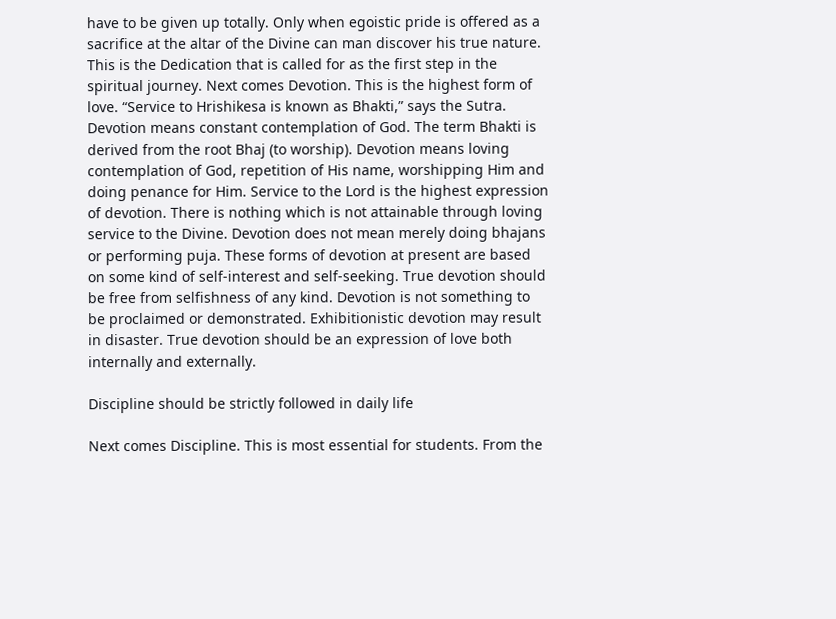have to be given up totally. Only when egoistic pride is offered as a sacrifice at the altar of the Divine can man discover his true nature. This is the Dedication that is called for as the first step in the spiritual journey. Next comes Devotion. This is the highest form of love. “Service to Hrishikesa is known as Bhakti,” says the Sutra. Devotion means constant contemplation of God. The term Bhakti is derived from the root Bhaj (to worship). Devotion means loving contemplation of God, repetition of His name, worshipping Him and doing penance for Him. Service to the Lord is the highest expression of devotion. There is nothing which is not attainable through loving service to the Divine. Devotion does not mean merely doing bhajans or performing puja. These forms of devotion at present are based on some kind of self-interest and self-seeking. True devotion should be free from selfishness of any kind. Devotion is not something to be proclaimed or demonstrated. Exhibitionistic devotion may result in disaster. True devotion should be an expression of love both internally and externally.

Discipline should be strictly followed in daily life

Next comes Discipline. This is most essential for students. From the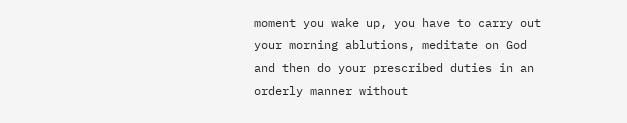moment you wake up, you have to carry out your morning ablutions, meditate on God and then do your prescribed duties in an orderly manner without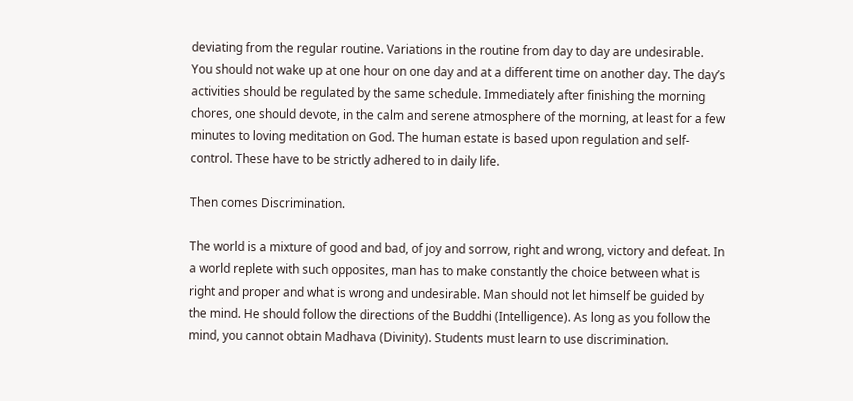deviating from the regular routine. Variations in the routine from day to day are undesirable. You should not wake up at one hour on one day and at a different time on another day. The day’s activities should be regulated by the same schedule. Immediately after finishing the morning chores, one should devote, in the calm and serene atmosphere of the morning, at least for a few minutes to loving meditation on God. The human estate is based upon regulation and self-control. These have to be strictly adhered to in daily life.

Then comes Discrimination.

The world is a mixture of good and bad, of joy and sorrow, right and wrong, victory and defeat. In a world replete with such opposites, man has to make constantly the choice between what is right and proper and what is wrong and undesirable. Man should not let himself be guided by the mind. He should follow the directions of the Buddhi (Intelligence). As long as you follow the mind, you cannot obtain Madhava (Divinity). Students must learn to use discrimination.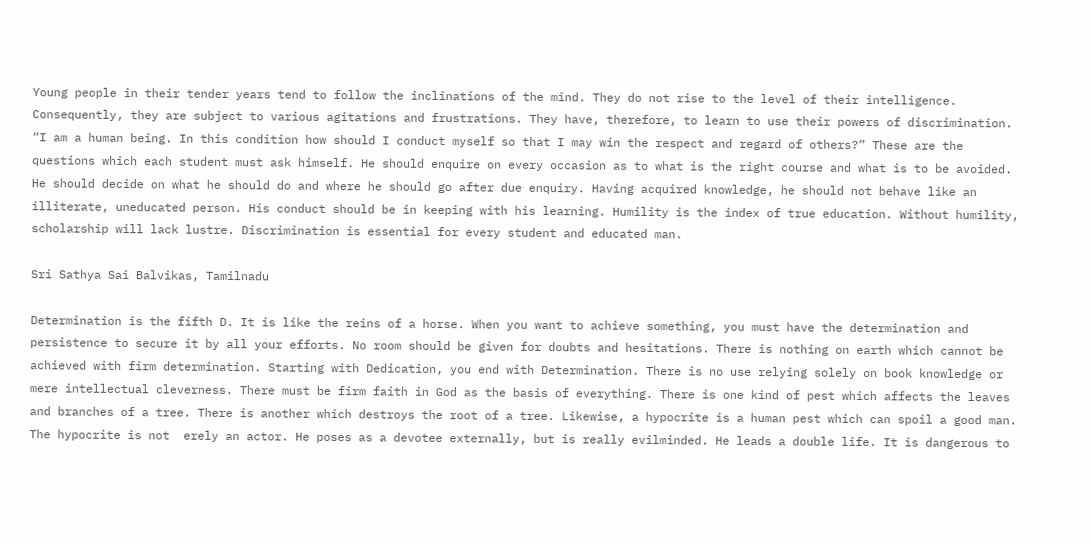Young people in their tender years tend to follow the inclinations of the mind. They do not rise to the level of their intelligence. Consequently, they are subject to various agitations and frustrations. They have, therefore, to learn to use their powers of discrimination. “I am a human being. In this condition how should I conduct myself so that I may win the respect and regard of others?” These are the questions which each student must ask himself. He should enquire on every occasion as to what is the right course and what is to be avoided. He should decide on what he should do and where he should go after due enquiry. Having acquired knowledge, he should not behave like an illiterate, uneducated person. His conduct should be in keeping with his learning. Humility is the index of true education. Without humility, scholarship will lack lustre. Discrimination is essential for every student and educated man.

Sri Sathya Sai Balvikas, Tamilnadu

Determination is the fifth D. It is like the reins of a horse. When you want to achieve something, you must have the determination and persistence to secure it by all your efforts. No room should be given for doubts and hesitations. There is nothing on earth which cannot be achieved with firm determination. Starting with Dedication, you end with Determination. There is no use relying solely on book knowledge or mere intellectual cleverness. There must be firm faith in God as the basis of everything. There is one kind of pest which affects the leaves and branches of a tree. There is another which destroys the root of a tree. Likewise, a hypocrite is a human pest which can spoil a good man. The hypocrite is not  erely an actor. He poses as a devotee externally, but is really evilminded. He leads a double life. It is dangerous to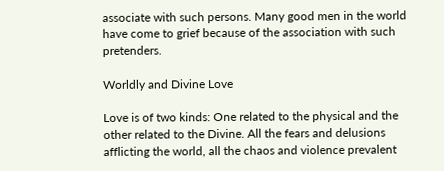associate with such persons. Many good men in the world have come to grief because of the association with such pretenders.

Worldly and Divine Love

Love is of two kinds: One related to the physical and the other related to the Divine. All the fears and delusions afflicting the world, all the chaos and violence prevalent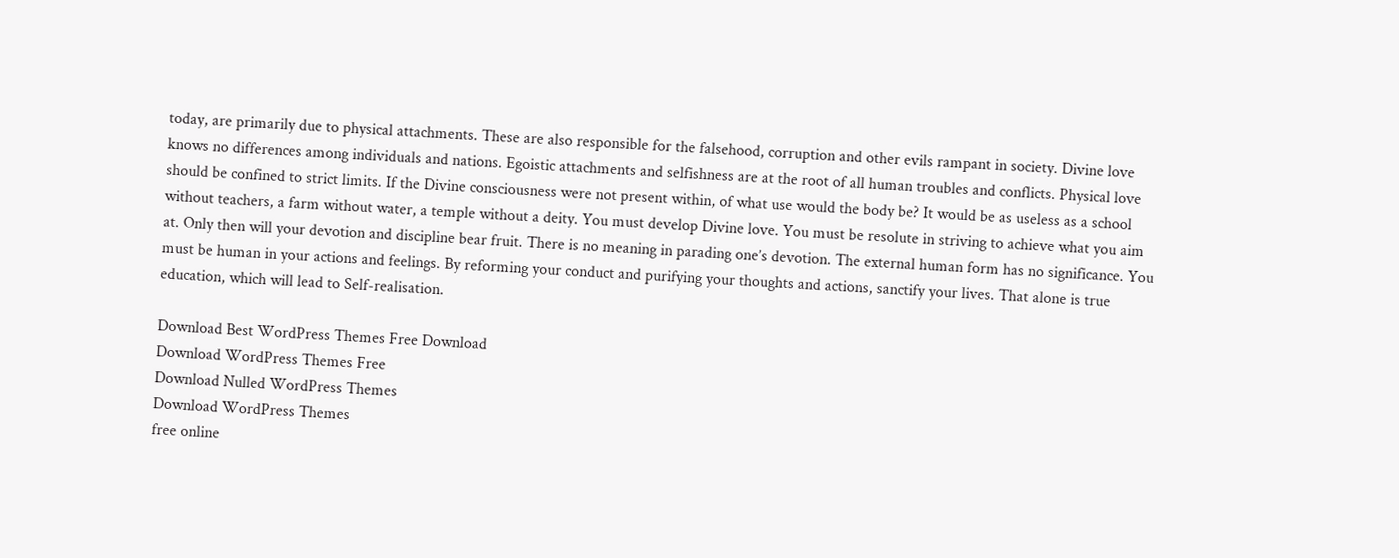today, are primarily due to physical attachments. These are also responsible for the falsehood, corruption and other evils rampant in society. Divine love knows no differences among individuals and nations. Egoistic attachments and selfishness are at the root of all human troubles and conflicts. Physical love should be confined to strict limits. If the Divine consciousness were not present within, of what use would the body be? It would be as useless as a school without teachers, a farm without water, a temple without a deity. You must develop Divine love. You must be resolute in striving to achieve what you aim at. Only then will your devotion and discipline bear fruit. There is no meaning in parading one’s devotion. The external human form has no significance. You must be human in your actions and feelings. By reforming your conduct and purifying your thoughts and actions, sanctify your lives. That alone is true education, which will lead to Self-realisation.

Download Best WordPress Themes Free Download
Download WordPress Themes Free
Download Nulled WordPress Themes
Download WordPress Themes
free online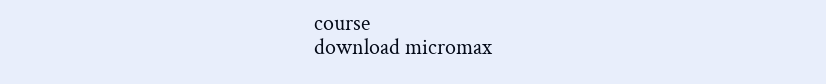course
download micromax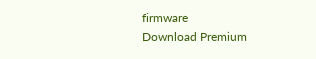firmware
Download Premium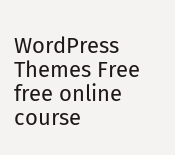WordPress Themes Free
free online course